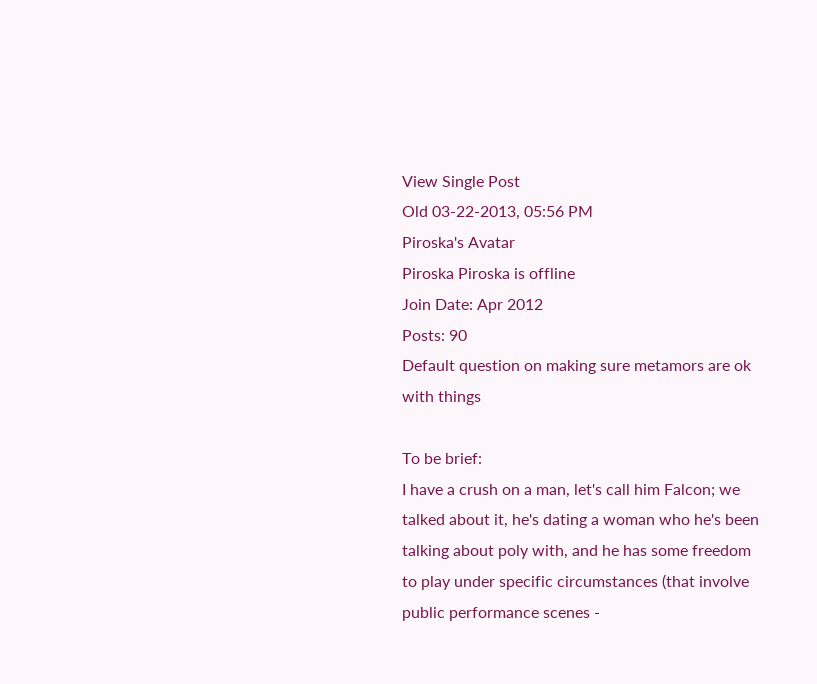View Single Post
Old 03-22-2013, 05:56 PM
Piroska's Avatar
Piroska Piroska is offline
Join Date: Apr 2012
Posts: 90
Default question on making sure metamors are ok with things

To be brief:
I have a crush on a man, let's call him Falcon; we talked about it, he's dating a woman who he's been talking about poly with, and he has some freedom to play under specific circumstances (that involve public performance scenes -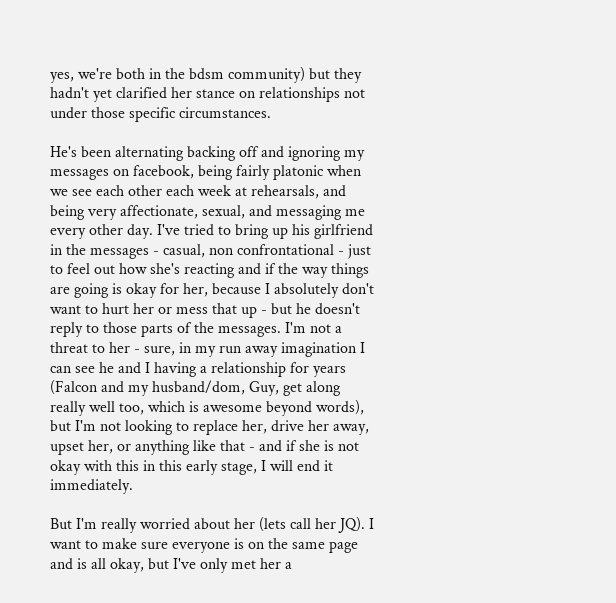yes, we're both in the bdsm community) but they hadn't yet clarified her stance on relationships not under those specific circumstances.

He's been alternating backing off and ignoring my messages on facebook, being fairly platonic when we see each other each week at rehearsals, and being very affectionate, sexual, and messaging me every other day. I've tried to bring up his girlfriend in the messages - casual, non confrontational - just to feel out how she's reacting and if the way things are going is okay for her, because I absolutely don't want to hurt her or mess that up - but he doesn't reply to those parts of the messages. I'm not a threat to her - sure, in my run away imagination I can see he and I having a relationship for years (Falcon and my husband/dom, Guy, get along really well too, which is awesome beyond words), but I'm not looking to replace her, drive her away, upset her, or anything like that - and if she is not okay with this in this early stage, I will end it immediately.

But I'm really worried about her (lets call her JQ). I want to make sure everyone is on the same page and is all okay, but I've only met her a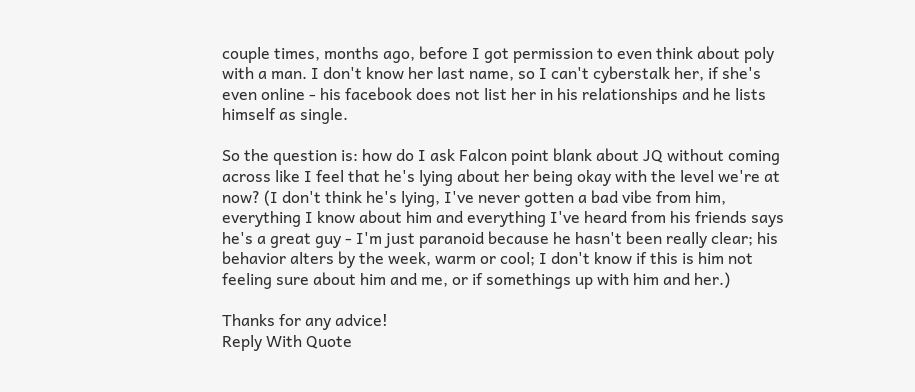couple times, months ago, before I got permission to even think about poly with a man. I don't know her last name, so I can't cyberstalk her, if she's even online - his facebook does not list her in his relationships and he lists himself as single.

So the question is: how do I ask Falcon point blank about JQ without coming across like I feel that he's lying about her being okay with the level we're at now? (I don't think he's lying, I've never gotten a bad vibe from him, everything I know about him and everything I've heard from his friends says he's a great guy - I'm just paranoid because he hasn't been really clear; his behavior alters by the week, warm or cool; I don't know if this is him not feeling sure about him and me, or if somethings up with him and her.)

Thanks for any advice!
Reply With Quote